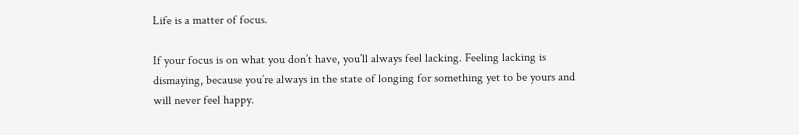Life is a matter of focus.

If your focus is on what you don’t have, you’ll always feel lacking. Feeling lacking is dismaying, because you’re always in the state of longing for something yet to be yours and will never feel happy.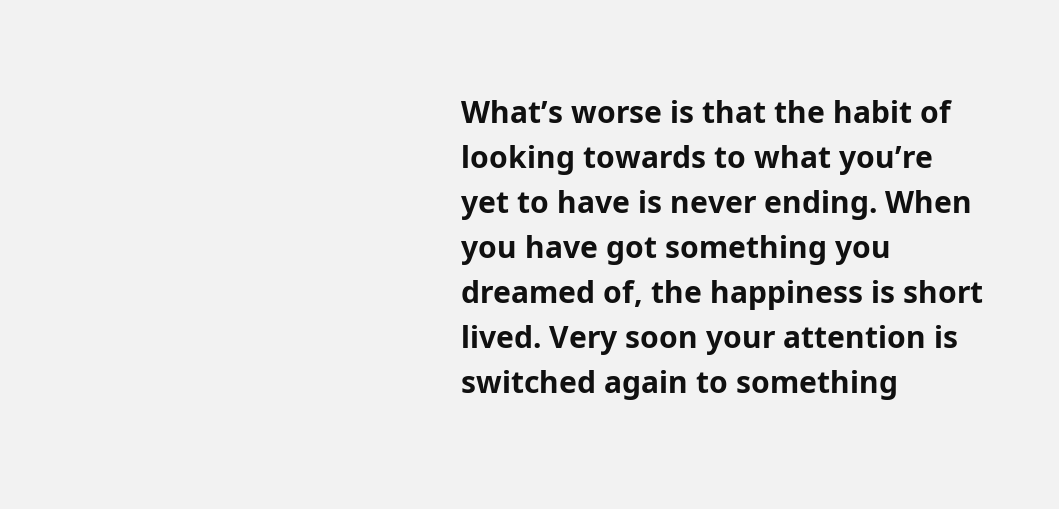What’s worse is that the habit of looking towards to what you’re yet to have is never ending. When you have got something you dreamed of, the happiness is short lived. Very soon your attention is switched again to something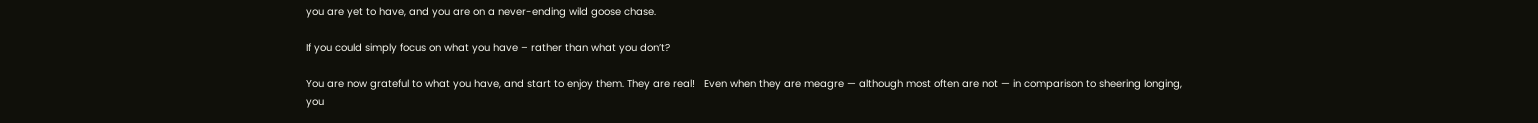you are yet to have, and you are on a never-ending wild goose chase.

If you could simply focus on what you have – rather than what you don’t?

You are now grateful to what you have, and start to enjoy them. They are real!   Even when they are meagre — although most often are not — in comparison to sheering longing, you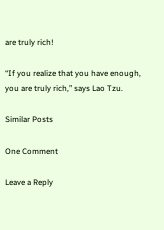are truly rich!

“If you realize that you have enough, you are truly rich,” says Lao Tzu.

Similar Posts

One Comment

Leave a Reply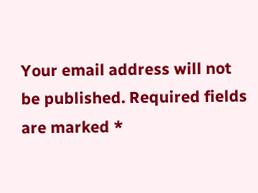Your email address will not be published. Required fields are marked *